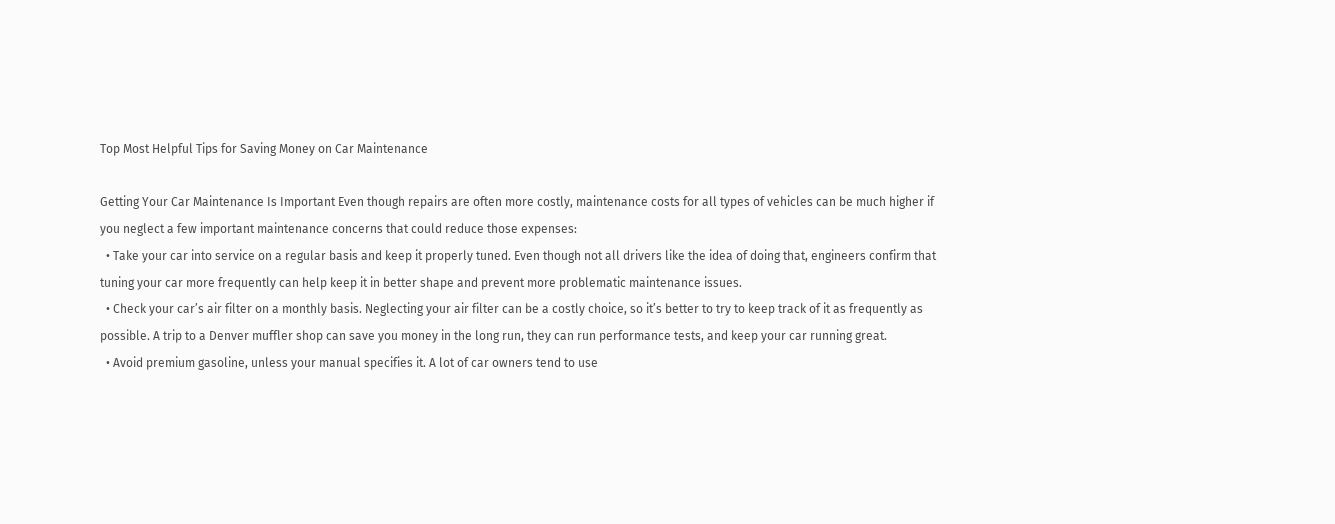Top Most Helpful Tips for Saving Money on Car Maintenance

Getting Your Car Maintenance Is Important Even though repairs are often more costly, maintenance costs for all types of vehicles can be much higher if you neglect a few important maintenance concerns that could reduce those expenses:
  • Take your car into service on a regular basis and keep it properly tuned. Even though not all drivers like the idea of doing that, engineers confirm that tuning your car more frequently can help keep it in better shape and prevent more problematic maintenance issues.
  • Check your car’s air filter on a monthly basis. Neglecting your air filter can be a costly choice, so it’s better to try to keep track of it as frequently as possible. A trip to a Denver muffler shop can save you money in the long run, they can run performance tests, and keep your car running great.
  • Avoid premium gasoline, unless your manual specifies it. A lot of car owners tend to use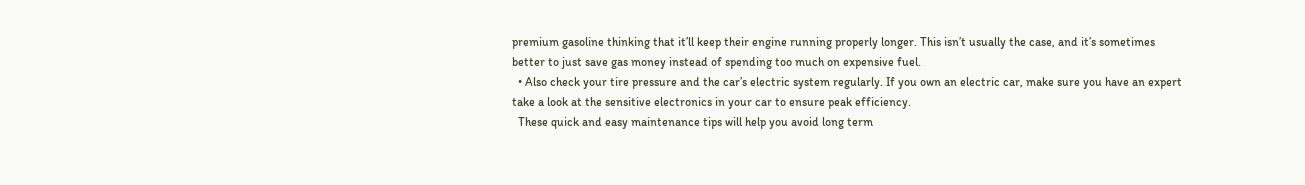premium gasoline thinking that it’ll keep their engine running properly longer. This isn’t usually the case, and it’s sometimes better to just save gas money instead of spending too much on expensive fuel.
  • Also check your tire pressure and the car’s electric system regularly. If you own an electric car, make sure you have an expert take a look at the sensitive electronics in your car to ensure peak efficiency.
  These quick and easy maintenance tips will help you avoid long term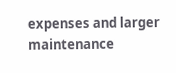expenses and larger maintenance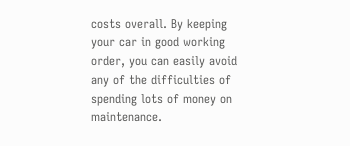costs overall. By keeping your car in good working order, you can easily avoid any of the difficulties of spending lots of money on maintenance.